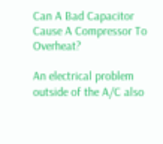Can A Bad Capacitor Cause A Compressor To Overheat?

An electrical problem outside of the A/C also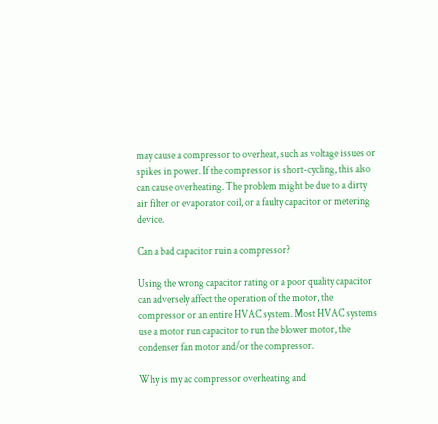may cause a compressor to overheat, such as voltage issues or spikes in power. If the compressor is short-cycling, this also can cause overheating. The problem might be due to a dirty air filter or evaporator coil, or a faulty capacitor or metering device.

Can a bad capacitor ruin a compressor?

Using the wrong capacitor rating or a poor quality capacitor can adversely affect the operation of the motor, the compressor or an entire HVAC system. Most HVAC systems use a motor run capacitor to run the blower motor, the condenser fan motor and/or the compressor.

Why is my ac compressor overheating and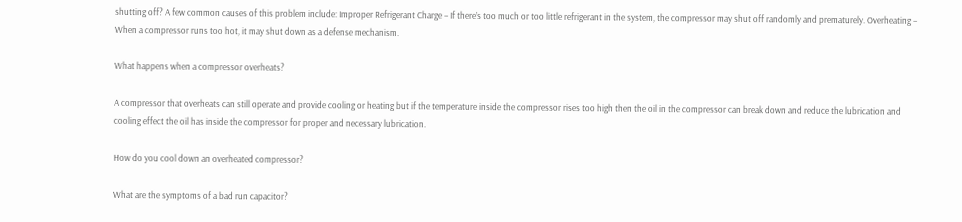shutting off? A few common causes of this problem include: Improper Refrigerant Charge – If there’s too much or too little refrigerant in the system, the compressor may shut off randomly and prematurely. Overheating – When a compressor runs too hot, it may shut down as a defense mechanism.

What happens when a compressor overheats?

A compressor that overheats can still operate and provide cooling or heating but if the temperature inside the compressor rises too high then the oil in the compressor can break down and reduce the lubrication and cooling effect the oil has inside the compressor for proper and necessary lubrication.

How do you cool down an overheated compressor?

What are the symptoms of a bad run capacitor?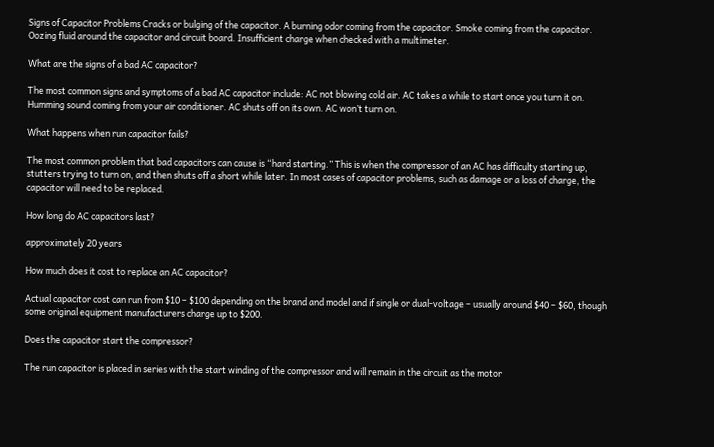Signs of Capacitor Problems Cracks or bulging of the capacitor. A burning odor coming from the capacitor. Smoke coming from the capacitor. Oozing fluid around the capacitor and circuit board. Insufficient charge when checked with a multimeter.

What are the signs of a bad AC capacitor?

The most common signs and symptoms of a bad AC capacitor include: AC not blowing cold air. AC takes a while to start once you turn it on. Humming sound coming from your air conditioner. AC shuts off on its own. AC won’t turn on.

What happens when run capacitor fails?

The most common problem that bad capacitors can cause is “hard starting.” This is when the compressor of an AC has difficulty starting up, stutters trying to turn on, and then shuts off a short while later. In most cases of capacitor problems, such as damage or a loss of charge, the capacitor will need to be replaced.

How long do AC capacitors last?

approximately 20 years

How much does it cost to replace an AC capacitor?

Actual capacitor cost can run from $10 – $100 depending on the brand and model and if single or dual-voltage – usually around $40 – $60, though some original equipment manufacturers charge up to $200.

Does the capacitor start the compressor?

The run capacitor is placed in series with the start winding of the compressor and will remain in the circuit as the motor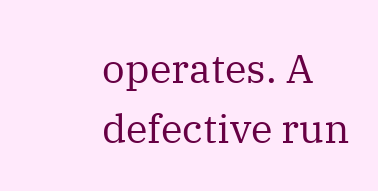operates. A defective run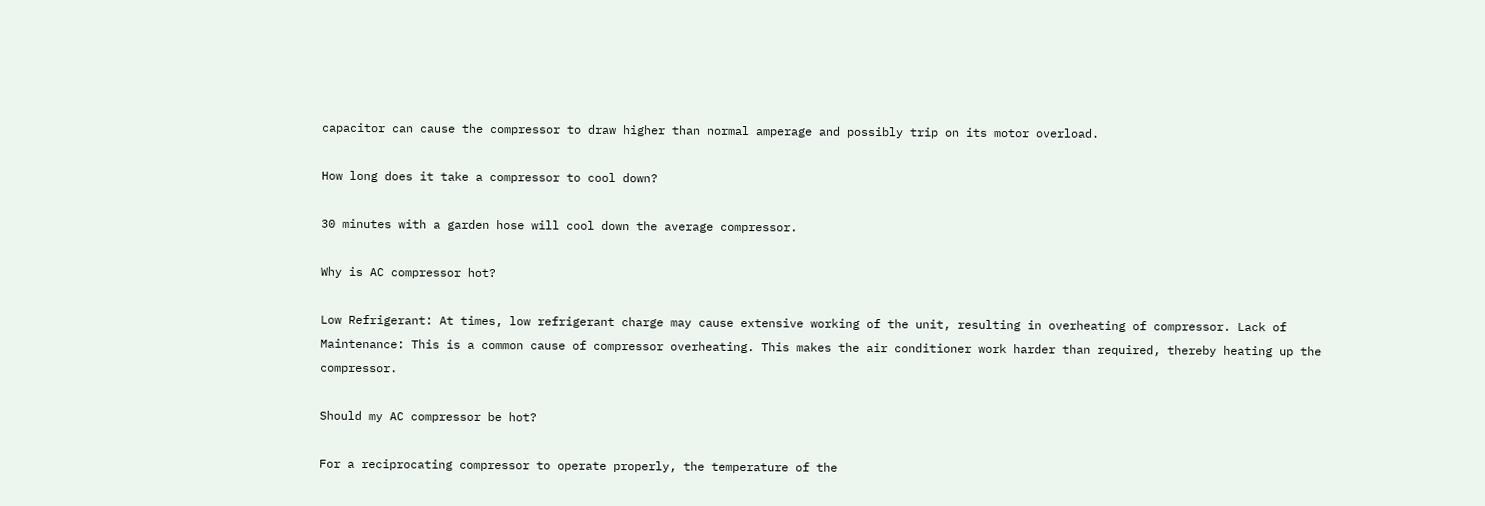capacitor can cause the compressor to draw higher than normal amperage and possibly trip on its motor overload.

How long does it take a compressor to cool down?

30 minutes with a garden hose will cool down the average compressor.

Why is AC compressor hot?

Low Refrigerant: At times, low refrigerant charge may cause extensive working of the unit, resulting in overheating of compressor. Lack of Maintenance: This is a common cause of compressor overheating. This makes the air conditioner work harder than required, thereby heating up the compressor.

Should my AC compressor be hot?

For a reciprocating compressor to operate properly, the temperature of the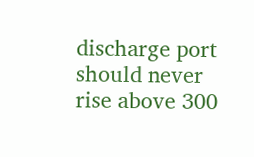discharge port should never rise above 300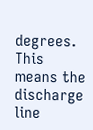degrees. This means the discharge line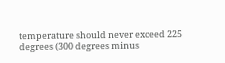temperature should never exceed 225 degrees (300 degrees minus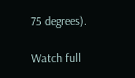75 degrees).

Watch full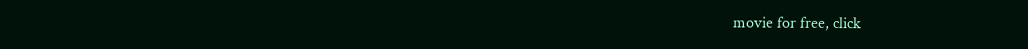movie for free, click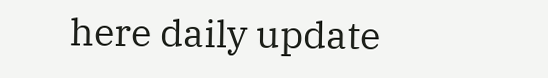here daily update